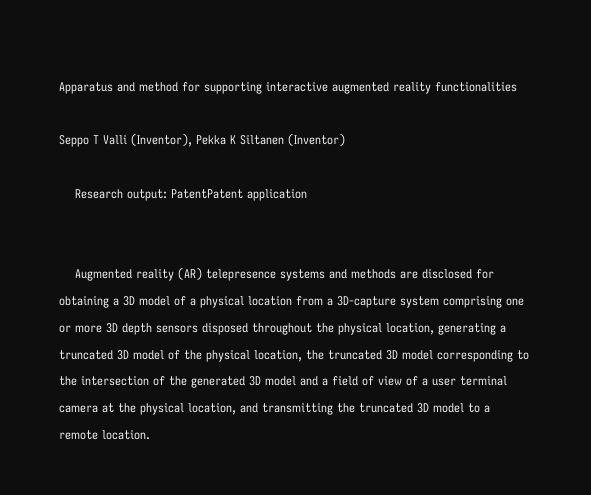Apparatus and method for supporting interactive augmented reality functionalities

Seppo T Valli (Inventor), Pekka K Siltanen (Inventor)

    Research output: PatentPatent application


    Augmented reality (AR) telepresence systems and methods are disclosed for obtaining a 3D model of a physical location from a 3D-capture system comprising one or more 3D depth sensors disposed throughout the physical location, generating a truncated 3D model of the physical location, the truncated 3D model corresponding to the intersection of the generated 3D model and a field of view of a user terminal camera at the physical location, and transmitting the truncated 3D model to a remote location.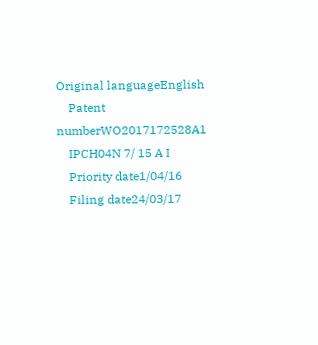Original languageEnglish
    Patent numberWO2017172528A1
    IPCH04N 7/ 15 A I
    Priority date1/04/16
    Filing date24/03/17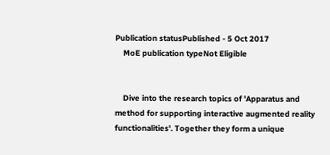Publication statusPublished - 5 Oct 2017
    MoE publication typeNot Eligible


    Dive into the research topics of 'Apparatus and method for supporting interactive augmented reality functionalities'. Together they form a unique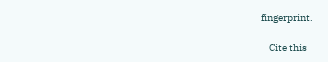fingerprint.

    Cite this